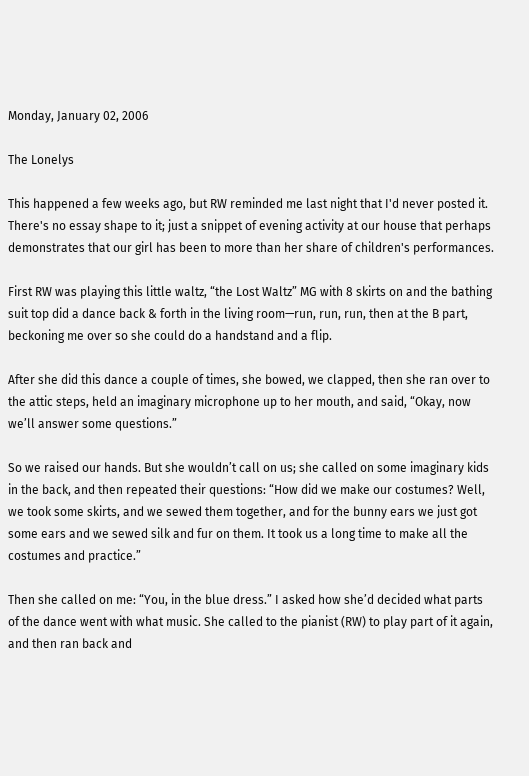Monday, January 02, 2006

The Lonelys

This happened a few weeks ago, but RW reminded me last night that I'd never posted it. There's no essay shape to it; just a snippet of evening activity at our house that perhaps demonstrates that our girl has been to more than her share of children's performances.

First RW was playing this little waltz, “the Lost Waltz” MG with 8 skirts on and the bathing suit top did a dance back & forth in the living room—run, run, run, then at the B part, beckoning me over so she could do a handstand and a flip.

After she did this dance a couple of times, she bowed, we clapped, then she ran over to the attic steps, held an imaginary microphone up to her mouth, and said, “Okay, now we’ll answer some questions.”

So we raised our hands. But she wouldn’t call on us; she called on some imaginary kids in the back, and then repeated their questions: “How did we make our costumes? Well, we took some skirts, and we sewed them together, and for the bunny ears we just got some ears and we sewed silk and fur on them. It took us a long time to make all the costumes and practice.”

Then she called on me: “You, in the blue dress.” I asked how she’d decided what parts of the dance went with what music. She called to the pianist (RW) to play part of it again, and then ran back and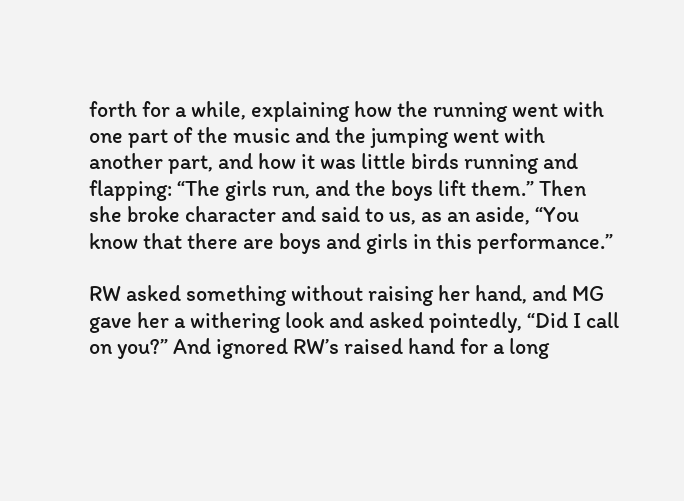forth for a while, explaining how the running went with one part of the music and the jumping went with another part, and how it was little birds running and flapping: “The girls run, and the boys lift them.” Then she broke character and said to us, as an aside, “You know that there are boys and girls in this performance.”

RW asked something without raising her hand, and MG gave her a withering look and asked pointedly, “Did I call on you?” And ignored RW’s raised hand for a long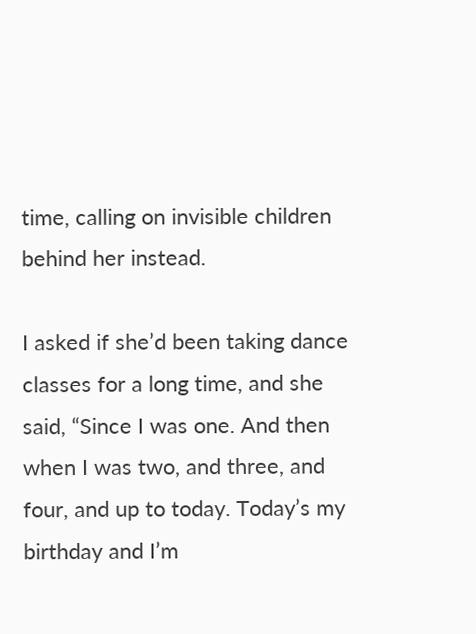time, calling on invisible children behind her instead.

I asked if she’d been taking dance classes for a long time, and she said, “Since I was one. And then when I was two, and three, and four, and up to today. Today’s my birthday and I’m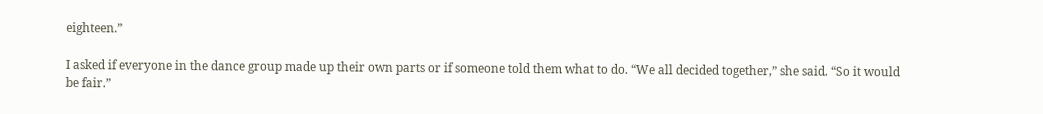eighteen.”

I asked if everyone in the dance group made up their own parts or if someone told them what to do. “We all decided together,” she said. “So it would be fair.”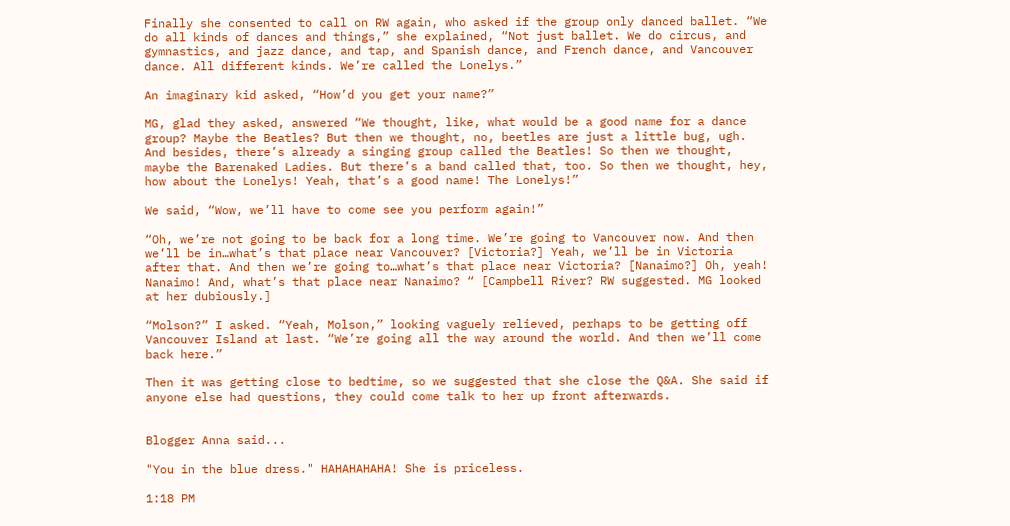Finally she consented to call on RW again, who asked if the group only danced ballet. “We do all kinds of dances and things,” she explained, “Not just ballet. We do circus, and gymnastics, and jazz dance, and tap, and Spanish dance, and French dance, and Vancouver dance. All different kinds. We’re called the Lonelys.”

An imaginary kid asked, “How’d you get your name?”

MG, glad they asked, answered “We thought, like, what would be a good name for a dance group? Maybe the Beatles? But then we thought, no, beetles are just a little bug, ugh. And besides, there’s already a singing group called the Beatles! So then we thought, maybe the Barenaked Ladies. But there’s a band called that, too. So then we thought, hey, how about the Lonelys! Yeah, that’s a good name! The Lonelys!”

We said, “Wow, we’ll have to come see you perform again!”

“Oh, we’re not going to be back for a long time. We’re going to Vancouver now. And then we’ll be in…what’s that place near Vancouver? [Victoria?] Yeah, we’ll be in Victoria after that. And then we’re going to…what’s that place near Victoria? [Nanaimo?] Oh, yeah! Nanaimo! And, what’s that place near Nanaimo? “ [Campbell River? RW suggested. MG looked at her dubiously.]

“Molson?” I asked. “Yeah, Molson,” looking vaguely relieved, perhaps to be getting off Vancouver Island at last. “We’re going all the way around the world. And then we’ll come back here.”

Then it was getting close to bedtime, so we suggested that she close the Q&A. She said if anyone else had questions, they could come talk to her up front afterwards.


Blogger Anna said...

"You in the blue dress." HAHAHAHAHA! She is priceless.

1:18 PM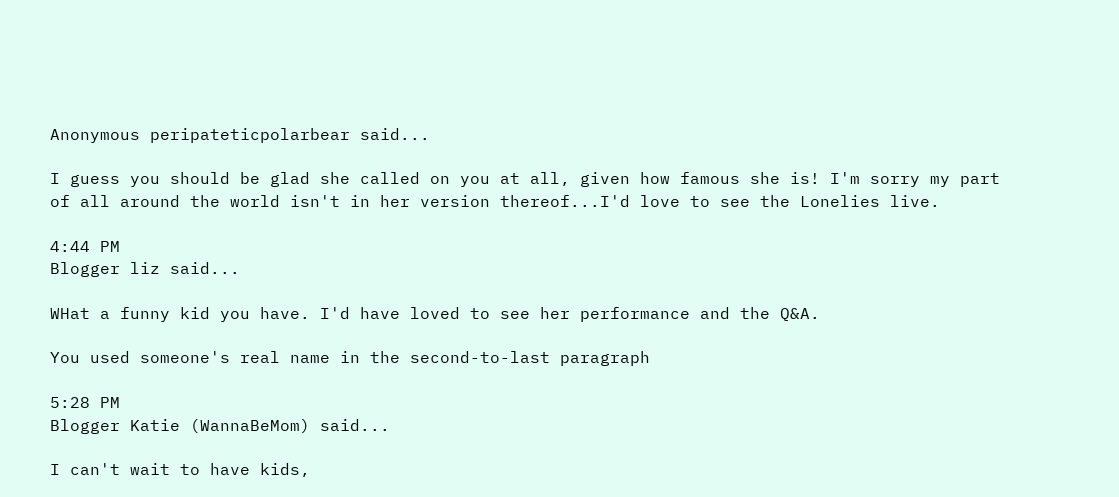Anonymous peripateticpolarbear said...

I guess you should be glad she called on you at all, given how famous she is! I'm sorry my part of all around the world isn't in her version thereof...I'd love to see the Lonelies live.

4:44 PM
Blogger liz said...

WHat a funny kid you have. I'd have loved to see her performance and the Q&A.

You used someone's real name in the second-to-last paragraph

5:28 PM
Blogger Katie (WannaBeMom) said...

I can't wait to have kids,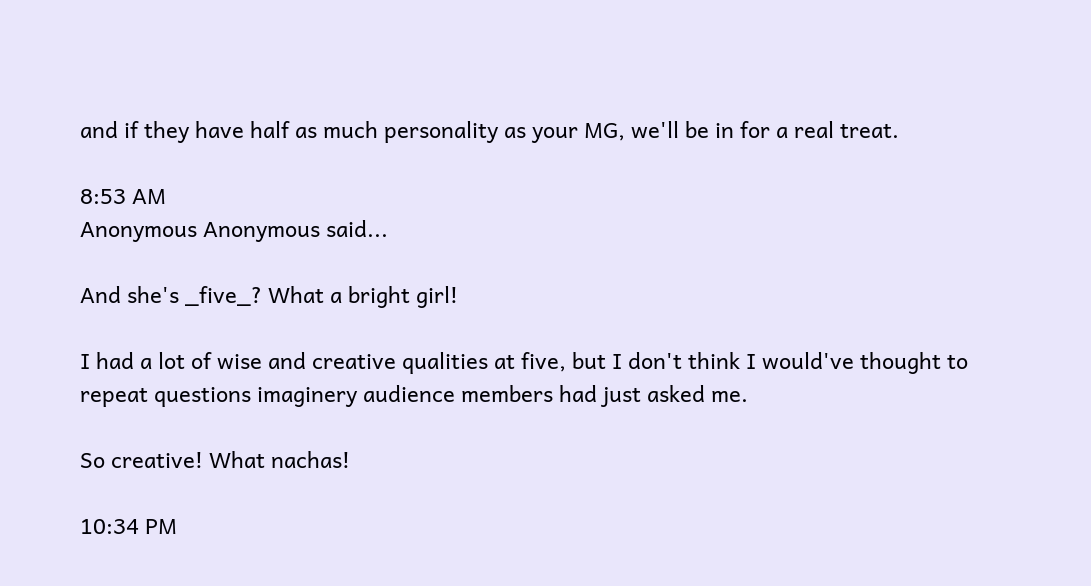and if they have half as much personality as your MG, we'll be in for a real treat.

8:53 AM
Anonymous Anonymous said...

And she's _five_? What a bright girl!

I had a lot of wise and creative qualities at five, but I don't think I would've thought to repeat questions imaginery audience members had just asked me.

So creative! What nachas!

10:34 PM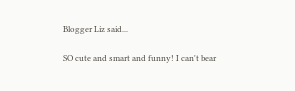Blogger Liz said...

SO cute and smart and funny! I can't bear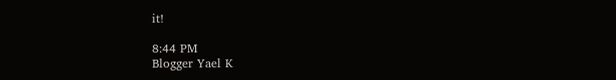it!

8:44 PM
Blogger Yael K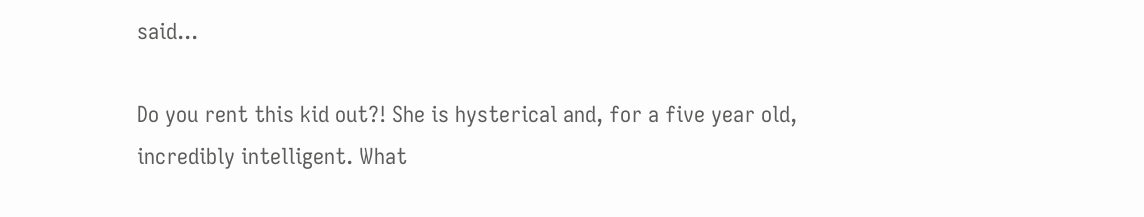said...

Do you rent this kid out?! She is hysterical and, for a five year old, incredibly intelligent. What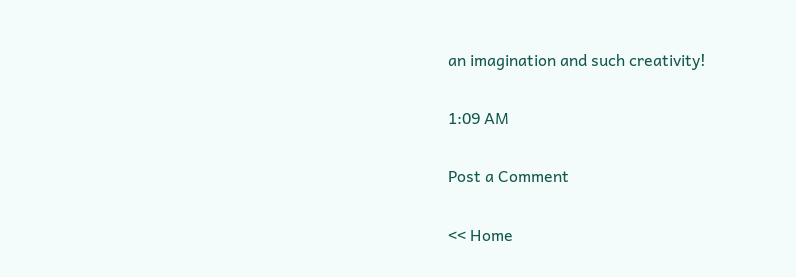an imagination and such creativity!

1:09 AM

Post a Comment

<< Home